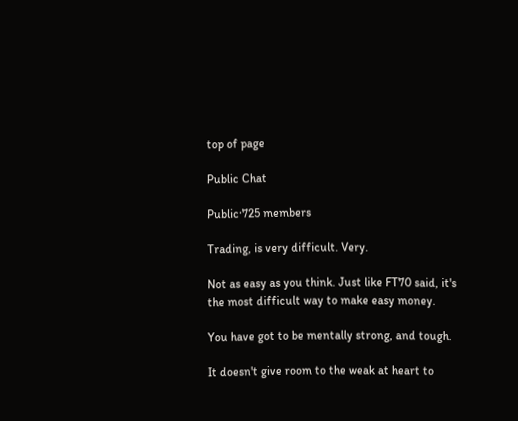top of page

Public Chat

Public·725 members

Trading, is very difficult. Very.

Not as easy as you think. Just like FT70 said, it's the most difficult way to make easy money.

You have got to be mentally strong, and tough.

It doesn't give room to the weak at heart to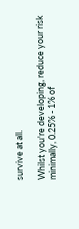survive at all.

Whilst you're developing, reduce your risk minimally, 0.25% - 1% of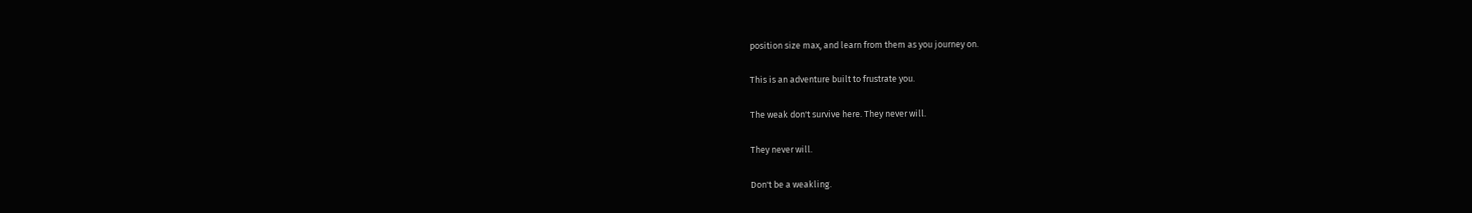position size max, and learn from them as you journey on.

This is an adventure built to frustrate you.

The weak don't survive here. They never will.

They never will.

Don't be a weakling.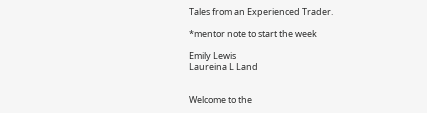Tales from an Experienced Trader.

*mentor note to start the week

Emily Lewis
Laureina L Land


Welcome to the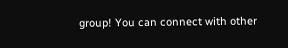group! You can connect with other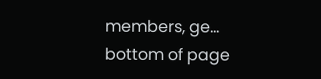members, ge...
bottom of page